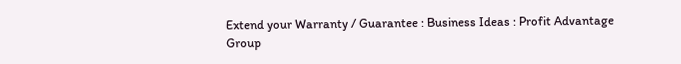Extend your Warranty / Guarantee : Business Ideas : Profit Advantage Group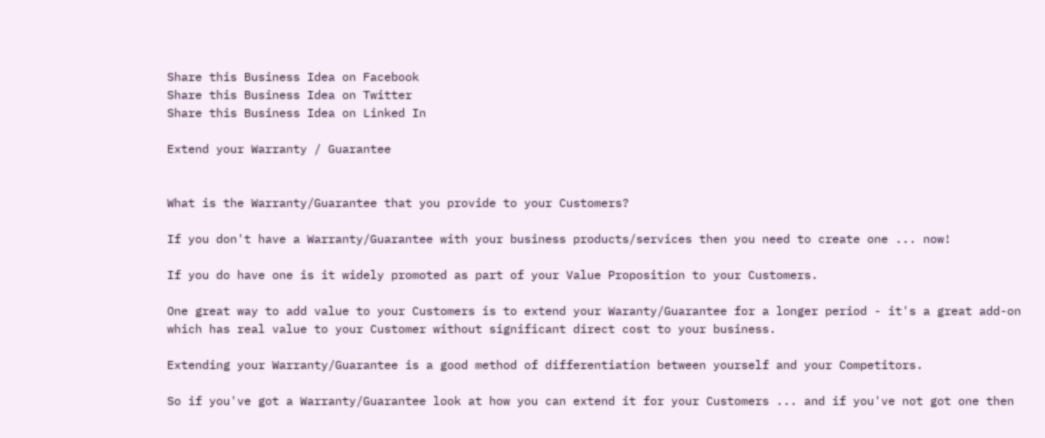Share this Business Idea on Facebook
Share this Business Idea on Twitter
Share this Business Idea on Linked In

Extend your Warranty / Guarantee


What is the Warranty/Guarantee that you provide to your Customers?

If you don't have a Warranty/Guarantee with your business products/services then you need to create one ... now!

If you do have one is it widely promoted as part of your Value Proposition to your Customers.

One great way to add value to your Customers is to extend your Waranty/Guarantee for a longer period - it's a great add-on which has real value to your Customer without significant direct cost to your business.

Extending your Warranty/Guarantee is a good method of differentiation between yourself and your Competitors.

So if you've got a Warranty/Guarantee look at how you can extend it for your Customers ... and if you've not got one then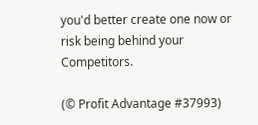you'd better create one now or risk being behind your Competitors.

(© Profit Advantage #37993)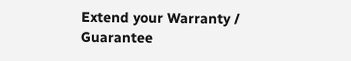Extend your Warranty / Guarantee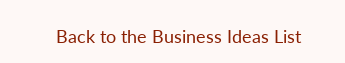Back to the Business Ideas List